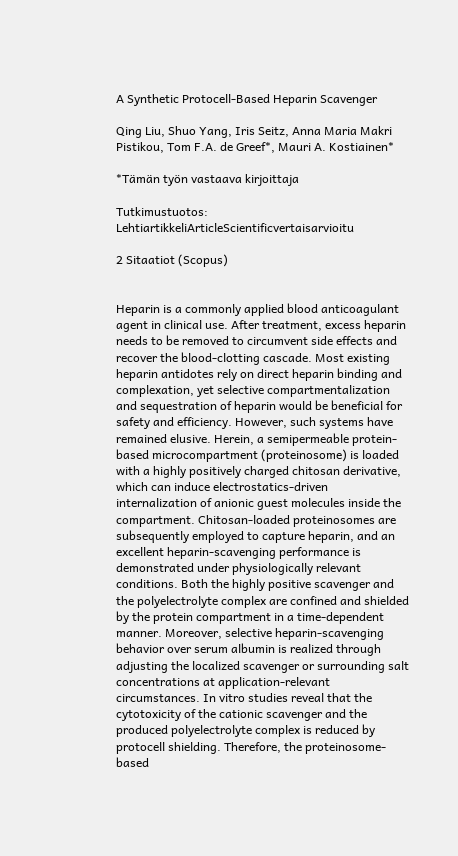A Synthetic Protocell-Based Heparin Scavenger

Qing Liu, Shuo Yang, Iris Seitz, Anna Maria Makri Pistikou, Tom F.A. de Greef*, Mauri A. Kostiainen*

*Tämän työn vastaava kirjoittaja

Tutkimustuotos: LehtiartikkeliArticleScientificvertaisarvioitu

2 Sitaatiot (Scopus)


Heparin is a commonly applied blood anticoagulant agent in clinical use. After treatment, excess heparin needs to be removed to circumvent side effects and recover the blood-clotting cascade. Most existing heparin antidotes rely on direct heparin binding and complexation, yet selective compartmentalization and sequestration of heparin would be beneficial for safety and efficiency. However, such systems have remained elusive. Herein, a semipermeable protein-based microcompartment (proteinosome) is loaded with a highly positively charged chitosan derivative, which can induce electrostatics-driven internalization of anionic guest molecules inside the compartment. Chitosan-loaded proteinosomes are subsequently employed to capture heparin, and an excellent heparin-scavenging performance is demonstrated under physiologically relevant conditions. Both the highly positive scavenger and the polyelectrolyte complex are confined and shielded by the protein compartment in a time-dependent manner. Moreover, selective heparin-scavenging behavior over serum albumin is realized through adjusting the localized scavenger or surrounding salt concentrations at application-relevant circumstances. In vitro studies reveal that the cytotoxicity of the cationic scavenger and the produced polyelectrolyte complex is reduced by protocell shielding. Therefore, the proteinosome-based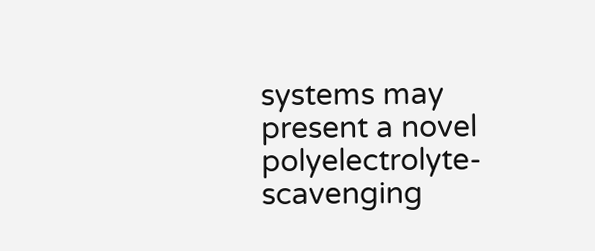systems may present a novel polyelectrolyte-scavenging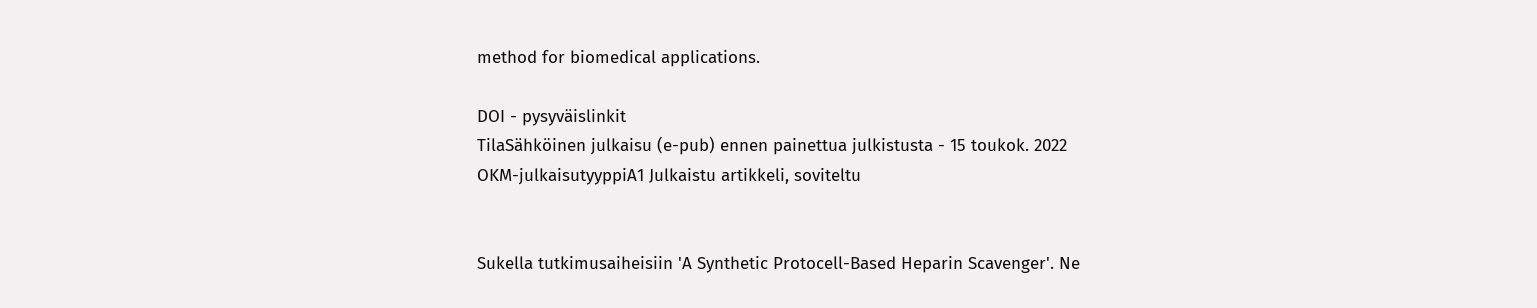method for biomedical applications.

DOI - pysyväislinkit
TilaSähköinen julkaisu (e-pub) ennen painettua julkistusta - 15 toukok. 2022
OKM-julkaisutyyppiA1 Julkaistu artikkeli, soviteltu


Sukella tutkimusaiheisiin 'A Synthetic Protocell-Based Heparin Scavenger'. Ne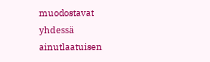muodostavat yhdessä ainutlaatuisen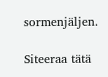sormenjäljen.

Siteeraa tätä